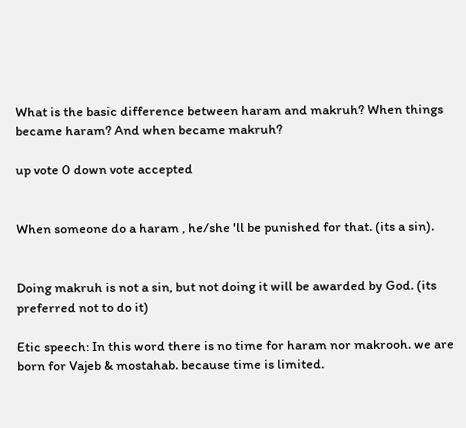What is the basic difference between haram and makruh? When things became haram? And when became makruh?

up vote 0 down vote accepted


When someone do a haram , he/she 'll be punished for that. (its a sin).


Doing makruh is not a sin, but not doing it will be awarded by God. (its preferred not to do it)

Etic speech: In this word there is no time for haram nor makrooh. we are born for Vajeb & mostahab. because time is limited.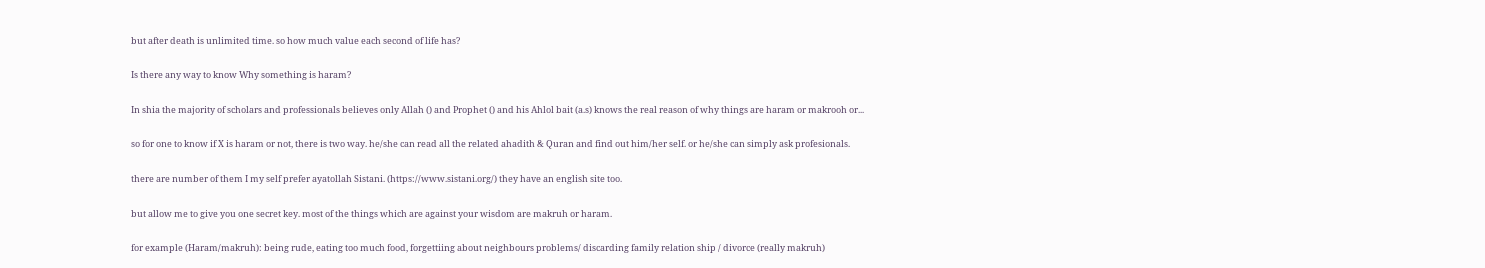but after death is unlimited time. so how much value each second of life has?

Is there any way to know Why something is haram?

In shia the majority of scholars and professionals believes only Allah () and Prophet () and his Ahlol bait (a.s) knows the real reason of why things are haram or makrooh or...

so for one to know if X is haram or not, there is two way. he/she can read all the related ahadith & Quran and find out him/her self. or he/she can simply ask profesionals.

there are number of them I my self prefer ayatollah Sistani. (https://www.sistani.org/) they have an english site too.

but allow me to give you one secret key. most of the things which are against your wisdom are makruh or haram.

for example (Haram/makruh): being rude, eating too much food, forgettiing about neighbours problems/ discarding family relation ship / divorce (really makruh)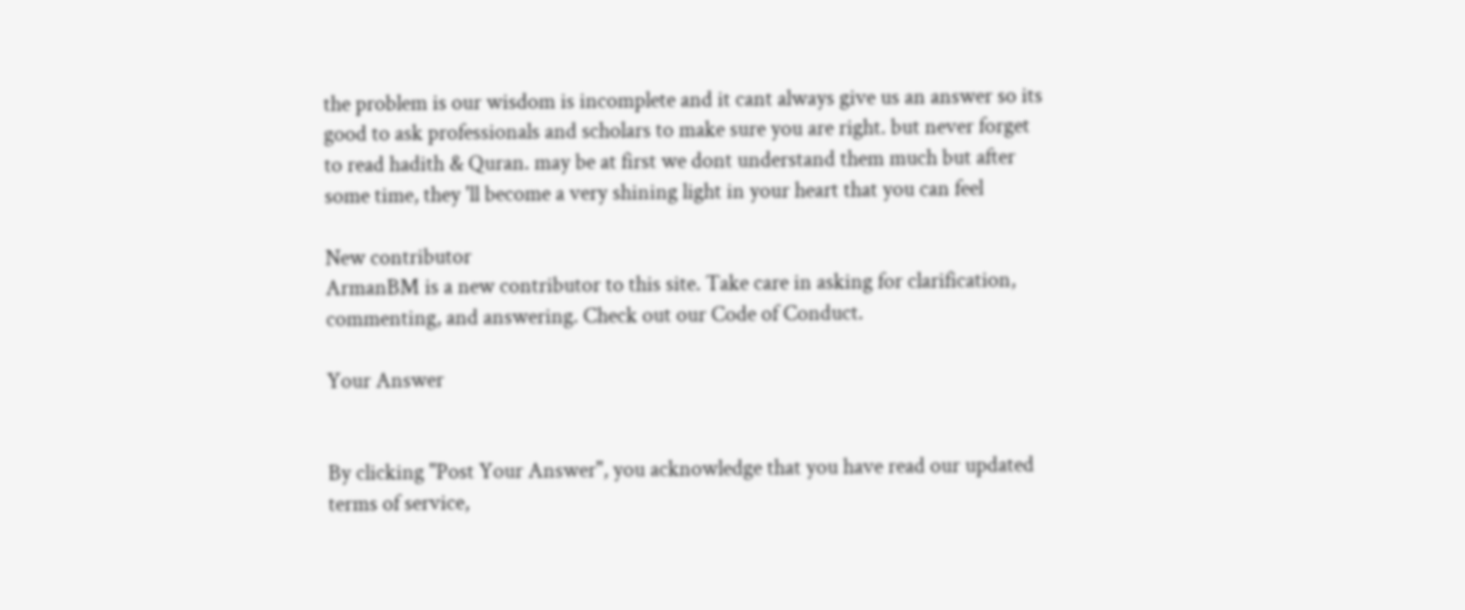the problem is our wisdom is incomplete and it cant always give us an answer so its good to ask professionals and scholars to make sure you are right. but never forget to read hadith & Quran. may be at first we dont understand them much but after some time, they 'll become a very shining light in your heart that you can feel

New contributor
ArmanBM is a new contributor to this site. Take care in asking for clarification, commenting, and answering. Check out our Code of Conduct.

Your Answer


By clicking "Post Your Answer", you acknowledge that you have read our updated terms of service,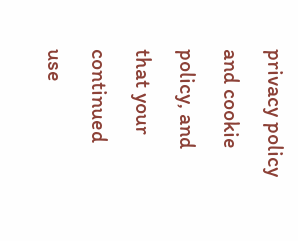privacy policy and cookie policy, and that your continued use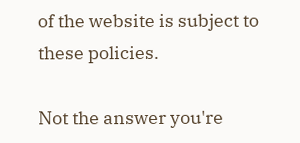of the website is subject to these policies.

Not the answer you're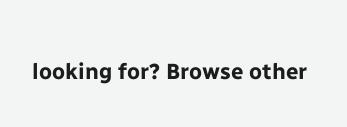looking for? Browse other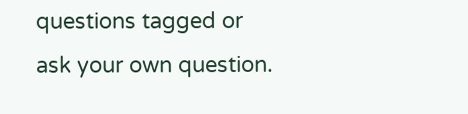questions tagged or ask your own question.